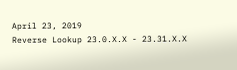April 23, 2019
Reverse Lookup 23.0.X.X - 23.31.X.X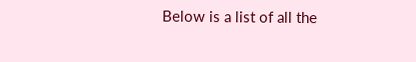Below is a list of all the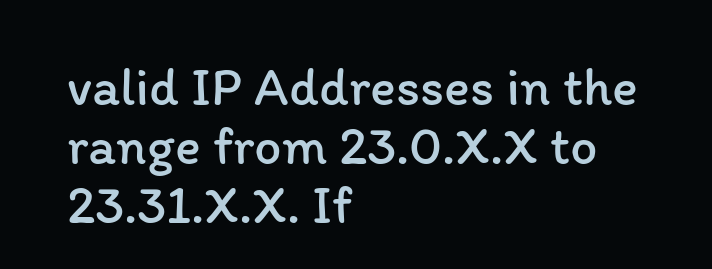valid IP Addresses in the range from 23.0.X.X to 23.31.X.X. If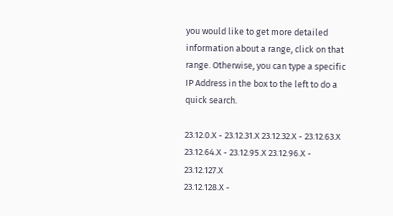you would like to get more detailed information about a range, click on that range. Otherwise, you can type a specific IP Address in the box to the left to do a quick search.

23.12.0.X - 23.12.31.X 23.12.32.X - 23.12.63.X
23.12.64.X - 23.12.95.X 23.12.96.X - 23.12.127.X
23.12.128.X -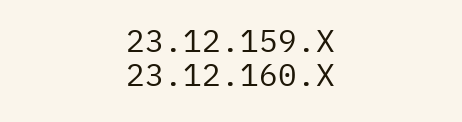23.12.159.X 23.12.160.X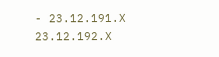- 23.12.191.X
23.12.192.X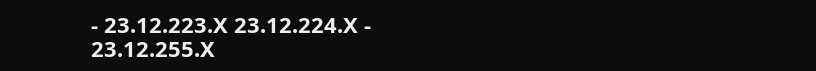- 23.12.223.X 23.12.224.X - 23.12.255.X